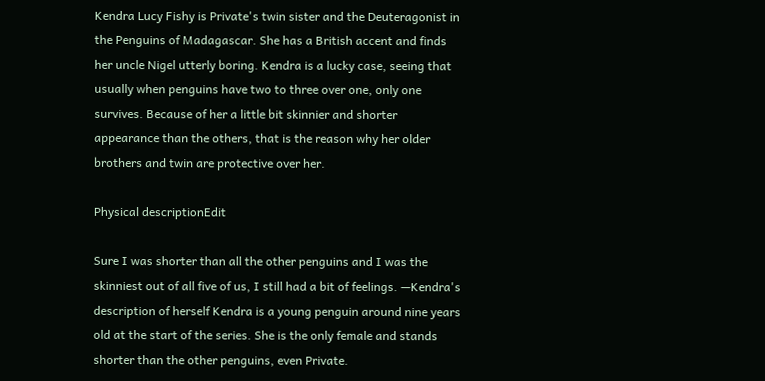Kendra Lucy Fishy is Private's twin sister and the Deuteragonist in the Penguins of Madagascar. She has a British accent and finds her uncle Nigel utterly boring. Kendra is a lucky case, seeing that usually when penguins have two to three over one, only one survives. Because of her a little bit skinnier and shorter appearance than the others, that is the reason why her older brothers and twin are protective over her.

Physical descriptionEdit

Sure I was shorter than all the other penguins and I was the skinniest out of all five of us, I still had a bit of feelings. —Kendra's description of herself Kendra is a young penguin around nine years old at the start of the series. She is the only female and stands shorter than the other penguins, even Private.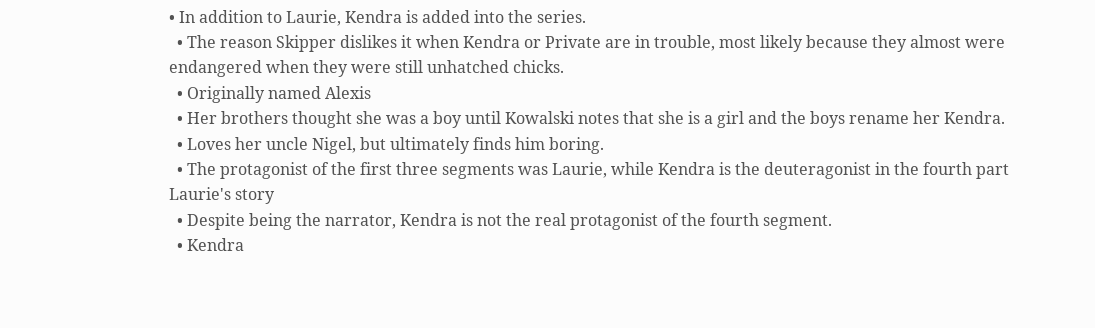• In addition to Laurie, Kendra is added into the series.
  • The reason Skipper dislikes it when Kendra or Private are in trouble, most likely because they almost were endangered when they were still unhatched chicks.
  • Originally named Alexis
  • Her brothers thought she was a boy until Kowalski notes that she is a girl and the boys rename her Kendra.
  • Loves her uncle Nigel, but ultimately finds him boring.
  • The protagonist of the first three segments was Laurie, while Kendra is the deuteragonist in the fourth part Laurie's story
  • Despite being the narrator, Kendra is not the real protagonist of the fourth segment.
  • Kendra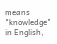means "knowledge" in English,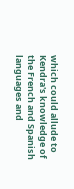which could allude to Kendra's knowledge of the French and Spanish languages and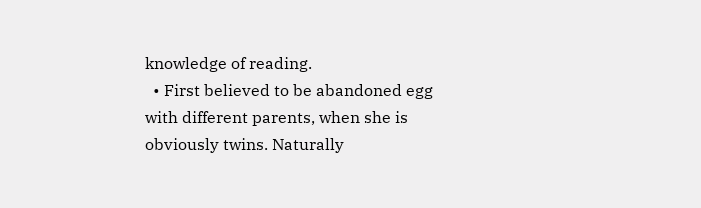knowledge of reading.
  • First believed to be abandoned egg with different parents, when she is obviously twins. Naturally